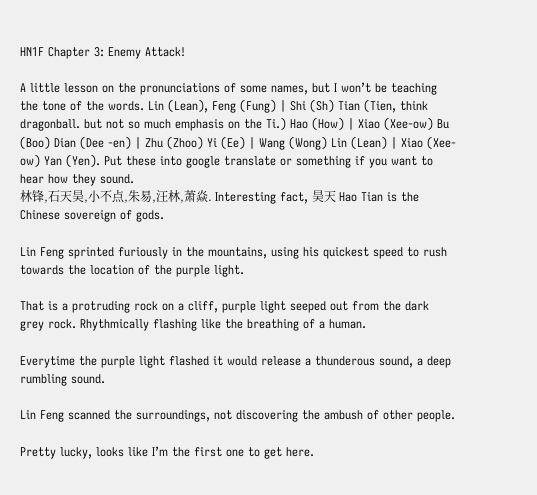HN1F Chapter 3: Enemy Attack!

A little lesson on the pronunciations of some names, but I won’t be teaching the tone of the words. Lin (Lean), Feng (Fung) | Shi (Sh) Tian (Tien, think dragonball. but not so much emphasis on the Ti.) Hao (How) | Xiao (Xee-ow) Bu (Boo) Dian (Dee -en) | Zhu (Zhoo) Yi (Ee) | Wang (Wong) Lin (Lean) | Xiao (Xee-ow) Yan (Yen). Put these into google translate or something if you want to hear how they sound.
林锋,石天昊,小不点,朱易,汪林,萧焱. Interesting fact, 昊天 Hao Tian is the Chinese sovereign of gods.

Lin Feng sprinted furiously in the mountains, using his quickest speed to rush towards the location of the purple light.

That is a protruding rock on a cliff, purple light seeped out from the dark grey rock. Rhythmically flashing like the breathing of a human.

Everytime the purple light flashed it would release a thunderous sound, a deep rumbling sound.

Lin Feng scanned the surroundings, not discovering the ambush of other people.

Pretty lucky, looks like I’m the first one to get here.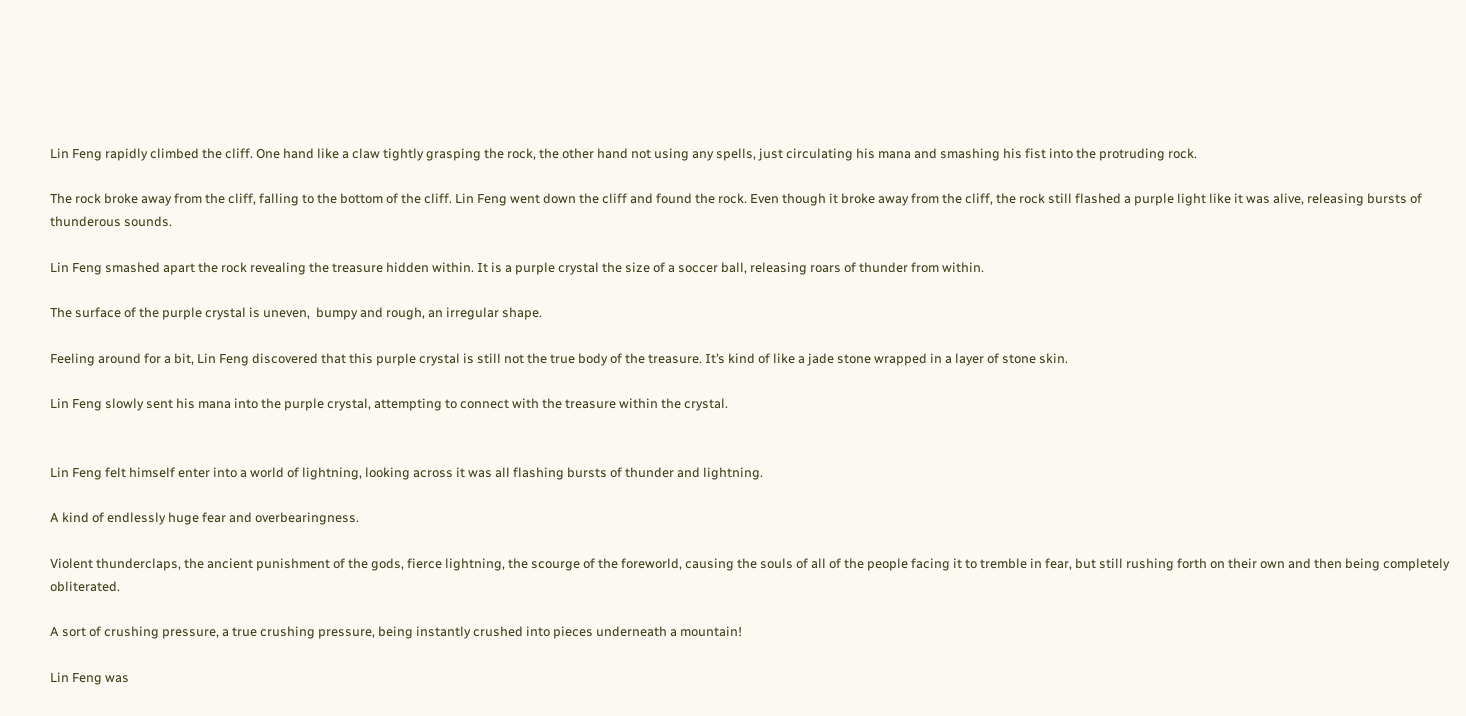Lin Feng rapidly climbed the cliff. One hand like a claw tightly grasping the rock, the other hand not using any spells, just circulating his mana and smashing his fist into the protruding rock.

The rock broke away from the cliff, falling to the bottom of the cliff. Lin Feng went down the cliff and found the rock. Even though it broke away from the cliff, the rock still flashed a purple light like it was alive, releasing bursts of thunderous sounds.

Lin Feng smashed apart the rock revealing the treasure hidden within. It is a purple crystal the size of a soccer ball, releasing roars of thunder from within.

The surface of the purple crystal is uneven,  bumpy and rough, an irregular shape.

Feeling around for a bit, Lin Feng discovered that this purple crystal is still not the true body of the treasure. It’s kind of like a jade stone wrapped in a layer of stone skin.

Lin Feng slowly sent his mana into the purple crystal, attempting to connect with the treasure within the crystal.


Lin Feng felt himself enter into a world of lightning, looking across it was all flashing bursts of thunder and lightning.

A kind of endlessly huge fear and overbearingness.

Violent thunderclaps, the ancient punishment of the gods, fierce lightning, the scourge of the foreworld, causing the souls of all of the people facing it to tremble in fear, but still rushing forth on their own and then being completely obliterated.

A sort of crushing pressure, a true crushing pressure, being instantly crushed into pieces underneath a mountain!

Lin Feng was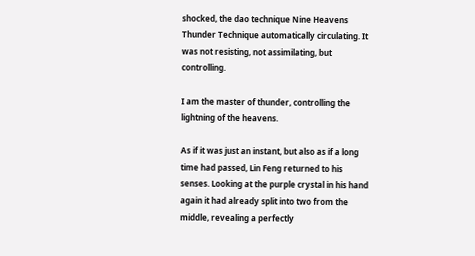shocked, the dao technique Nine Heavens Thunder Technique automatically circulating. It was not resisting, not assimilating, but controlling.

I am the master of thunder, controlling the lightning of the heavens.

As if it was just an instant, but also as if a long time had passed, Lin Feng returned to his senses. Looking at the purple crystal in his hand again it had already split into two from the middle, revealing a perfectly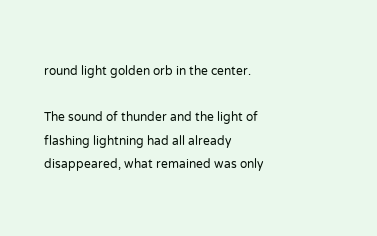round light golden orb in the center.

The sound of thunder and the light of flashing lightning had all already disappeared, what remained was only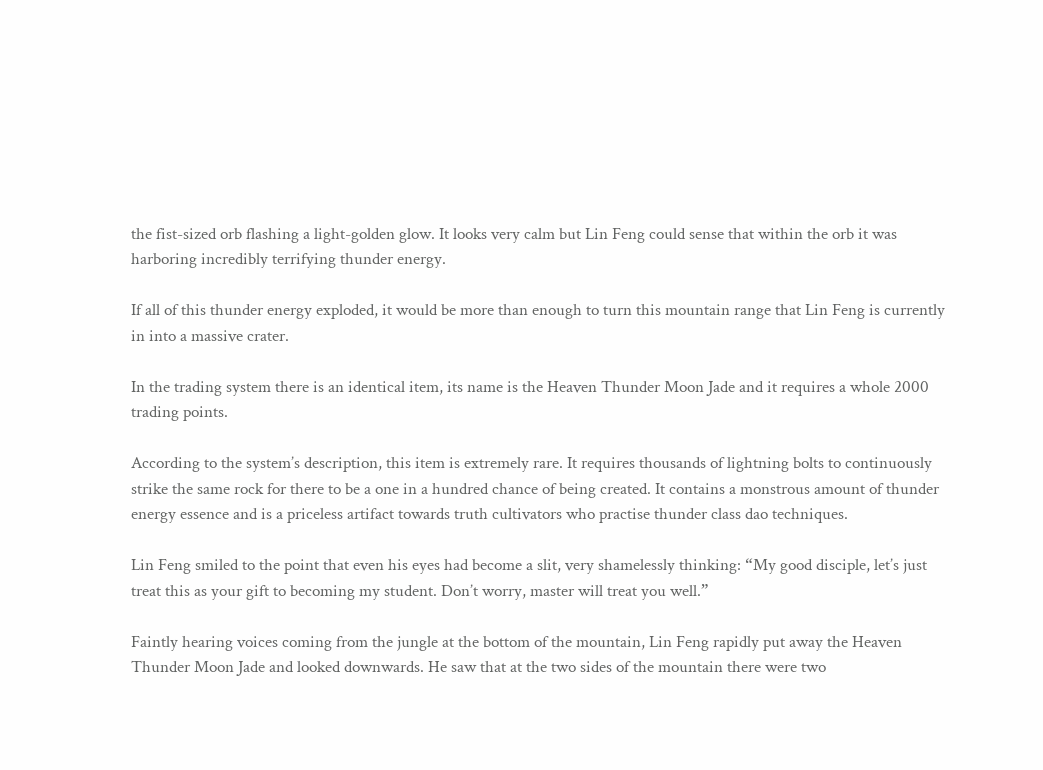the fist-sized orb flashing a light-golden glow. It looks very calm but Lin Feng could sense that within the orb it was harboring incredibly terrifying thunder energy.

If all of this thunder energy exploded, it would be more than enough to turn this mountain range that Lin Feng is currently in into a massive crater.

In the trading system there is an identical item, its name is the Heaven Thunder Moon Jade and it requires a whole 2000 trading points.

According to the system’s description, this item is extremely rare. It requires thousands of lightning bolts to continuously strike the same rock for there to be a one in a hundred chance of being created. It contains a monstrous amount of thunder energy essence and is a priceless artifact towards truth cultivators who practise thunder class dao techniques.

Lin Feng smiled to the point that even his eyes had become a slit, very shamelessly thinking: “My good disciple, let’s just treat this as your gift to becoming my student. Don’t worry, master will treat you well.”

Faintly hearing voices coming from the jungle at the bottom of the mountain, Lin Feng rapidly put away the Heaven Thunder Moon Jade and looked downwards. He saw that at the two sides of the mountain there were two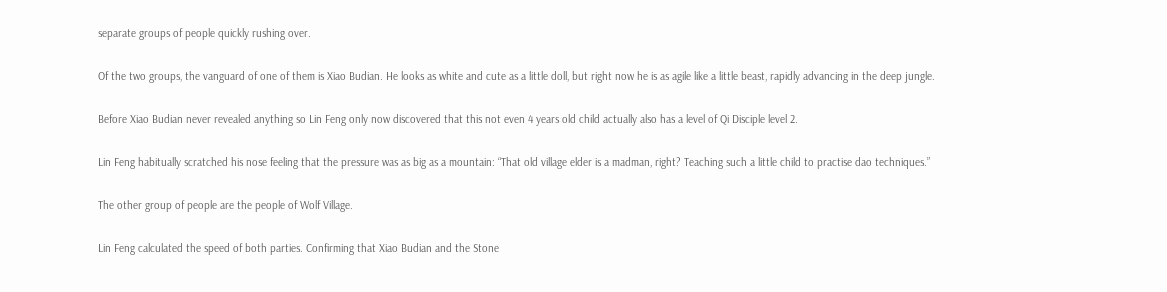separate groups of people quickly rushing over.

Of the two groups, the vanguard of one of them is Xiao Budian. He looks as white and cute as a little doll, but right now he is as agile like a little beast, rapidly advancing in the deep jungle.

Before Xiao Budian never revealed anything so Lin Feng only now discovered that this not even 4 years old child actually also has a level of Qi Disciple level 2.

Lin Feng habitually scratched his nose feeling that the pressure was as big as a mountain: “That old village elder is a madman, right? Teaching such a little child to practise dao techniques.”

The other group of people are the people of Wolf Village.

Lin Feng calculated the speed of both parties. Confirming that Xiao Budian and the Stone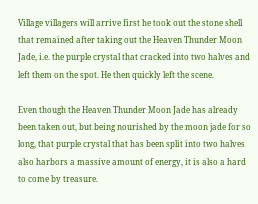Village villagers will arrive first he took out the stone shell that remained after taking out the Heaven Thunder Moon Jade, i.e. the purple crystal that cracked into two halves and left them on the spot. He then quickly left the scene.

Even though the Heaven Thunder Moon Jade has already been taken out, but being nourished by the moon jade for so long, that purple crystal that has been split into two halves also harbors a massive amount of energy, it is also a hard to come by treasure.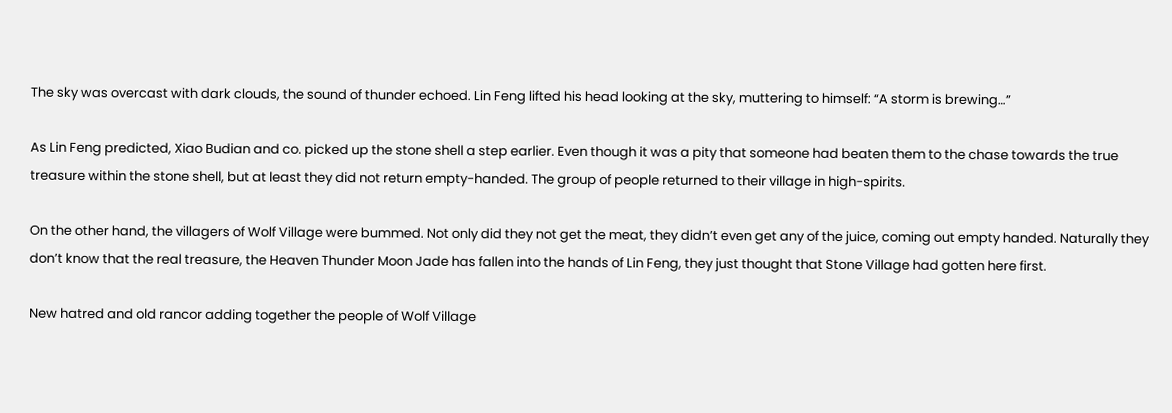The sky was overcast with dark clouds, the sound of thunder echoed. Lin Feng lifted his head looking at the sky, muttering to himself: “A storm is brewing…”

As Lin Feng predicted, Xiao Budian and co. picked up the stone shell a step earlier. Even though it was a pity that someone had beaten them to the chase towards the true treasure within the stone shell, but at least they did not return empty-handed. The group of people returned to their village in high-spirits.

On the other hand, the villagers of Wolf Village were bummed. Not only did they not get the meat, they didn’t even get any of the juice, coming out empty handed. Naturally they don’t know that the real treasure, the Heaven Thunder Moon Jade has fallen into the hands of Lin Feng, they just thought that Stone Village had gotten here first.

New hatred and old rancor adding together the people of Wolf Village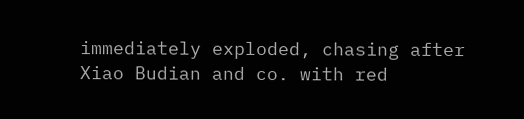immediately exploded, chasing after Xiao Budian and co. with red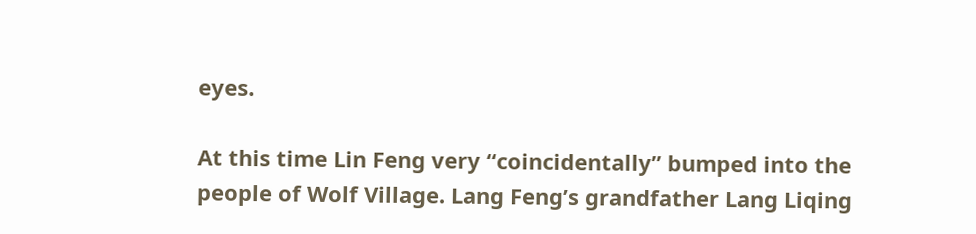eyes.

At this time Lin Feng very “coincidentally” bumped into the people of Wolf Village. Lang Feng’s grandfather Lang Liqing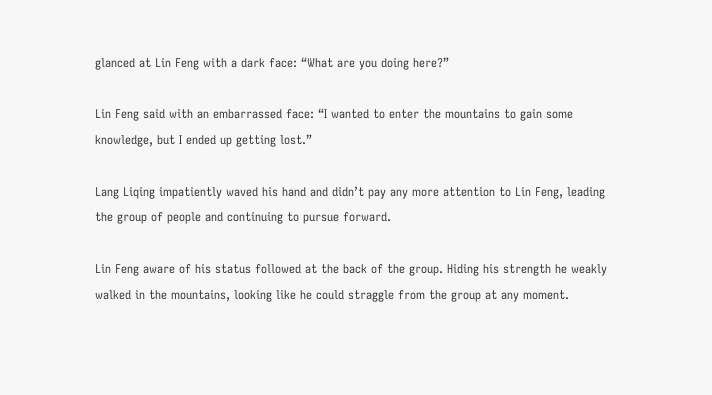glanced at Lin Feng with a dark face: “What are you doing here?”

Lin Feng said with an embarrassed face: “I wanted to enter the mountains to gain some knowledge, but I ended up getting lost.”

Lang Liqing impatiently waved his hand and didn’t pay any more attention to Lin Feng, leading the group of people and continuing to pursue forward.

Lin Feng aware of his status followed at the back of the group. Hiding his strength he weakly walked in the mountains, looking like he could straggle from the group at any moment.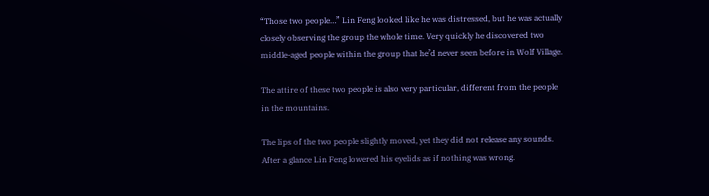“Those two people…” Lin Feng looked like he was distressed, but he was actually closely observing the group the whole time. Very quickly he discovered two middle-aged people within the group that he’d never seen before in Wolf Village.

The attire of these two people is also very particular, different from the people in the mountains.

The lips of the two people slightly moved, yet they did not release any sounds. After a glance Lin Feng lowered his eyelids as if nothing was wrong.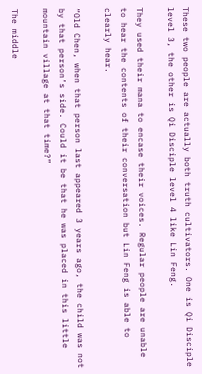These two people are actually both truth cultivators. One is Qi Disciple level 3, the other is Qi Disciple level 4 like Lin Feng.

They used their mana to encase their voices. Regular people are unable to hear the contents of their conversation but Lin Feng is able to clearly hear.

“Old Chen, when that person last appeared 3 years ago, the child was not by that person’s side. Could it be that he was placed in this little mountain village at that time?”

The middle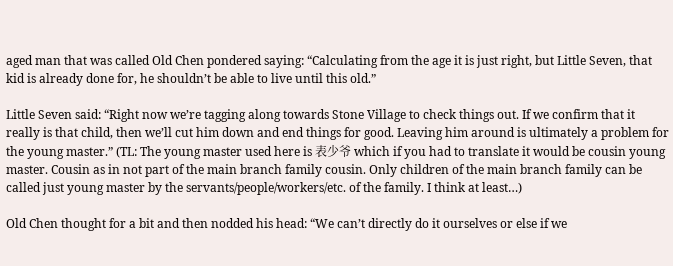aged man that was called Old Chen pondered saying: “Calculating from the age it is just right, but Little Seven, that kid is already done for, he shouldn’t be able to live until this old.”

Little Seven said: “Right now we’re tagging along towards Stone Village to check things out. If we confirm that it really is that child, then we’ll cut him down and end things for good. Leaving him around is ultimately a problem for the young master.” (TL: The young master used here is 表少爷 which if you had to translate it would be cousin young master. Cousin as in not part of the main branch family cousin. Only children of the main branch family can be called just young master by the servants/people/workers/etc. of the family. I think at least…)

Old Chen thought for a bit and then nodded his head: “We can’t directly do it ourselves or else if we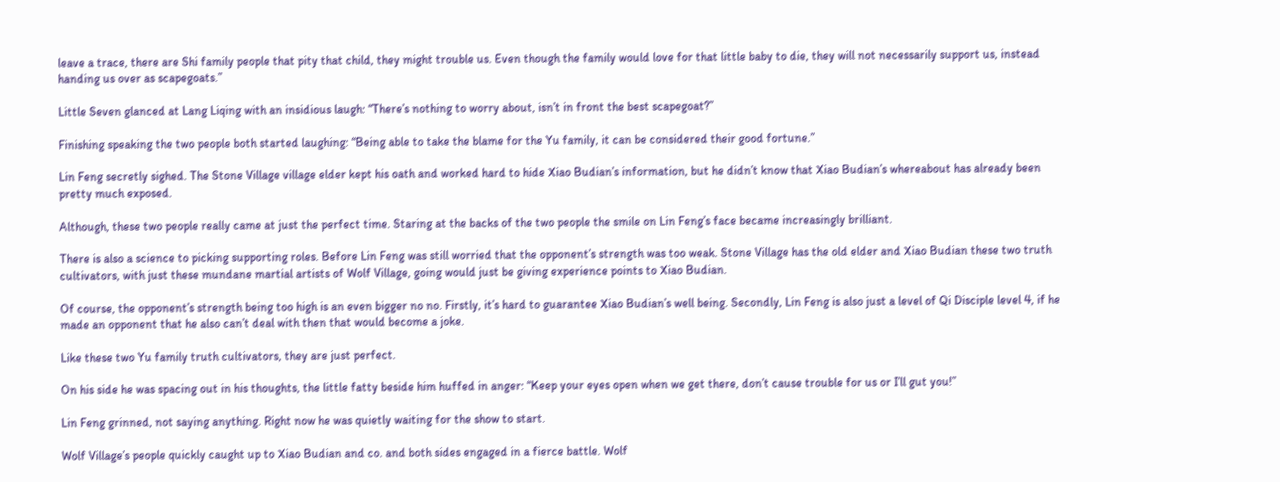leave a trace, there are Shi family people that pity that child, they might trouble us. Even though the family would love for that little baby to die, they will not necessarily support us, instead handing us over as scapegoats.”

Little Seven glanced at Lang Liqing with an insidious laugh: “There’s nothing to worry about, isn’t in front the best scapegoat?”

Finishing speaking the two people both started laughing: “Being able to take the blame for the Yu family, it can be considered their good fortune.”

Lin Feng secretly sighed. The Stone Village village elder kept his oath and worked hard to hide Xiao Budian’s information, but he didn’t know that Xiao Budian’s whereabout has already been pretty much exposed.

Although, these two people really came at just the perfect time. Staring at the backs of the two people the smile on Lin Feng’s face became increasingly brilliant.

There is also a science to picking supporting roles. Before Lin Feng was still worried that the opponent’s strength was too weak. Stone Village has the old elder and Xiao Budian these two truth cultivators, with just these mundane martial artists of Wolf Village, going would just be giving experience points to Xiao Budian.

Of course, the opponent’s strength being too high is an even bigger no no. Firstly, it’s hard to guarantee Xiao Budian’s well being. Secondly, Lin Feng is also just a level of Qi Disciple level 4, if he made an opponent that he also can’t deal with then that would become a joke.

Like these two Yu family truth cultivators, they are just perfect.

On his side he was spacing out in his thoughts, the little fatty beside him huffed in anger: “Keep your eyes open when we get there, don’t cause trouble for us or I’ll gut you!”

Lin Feng grinned, not saying anything. Right now he was quietly waiting for the show to start.

Wolf Village’s people quickly caught up to Xiao Budian and co. and both sides engaged in a fierce battle. Wolf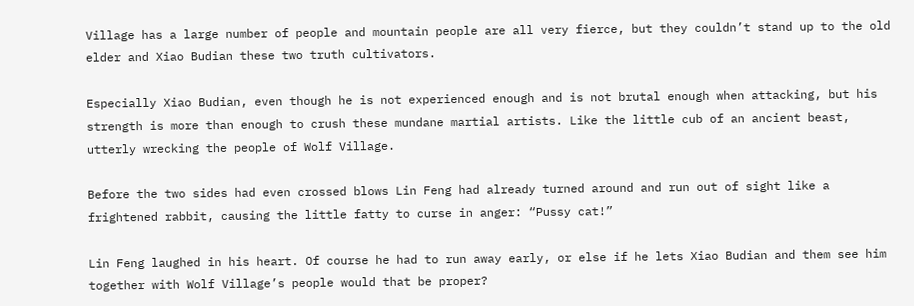Village has a large number of people and mountain people are all very fierce, but they couldn’t stand up to the old elder and Xiao Budian these two truth cultivators.

Especially Xiao Budian, even though he is not experienced enough and is not brutal enough when attacking, but his strength is more than enough to crush these mundane martial artists. Like the little cub of an ancient beast, utterly wrecking the people of Wolf Village.

Before the two sides had even crossed blows Lin Feng had already turned around and run out of sight like a frightened rabbit, causing the little fatty to curse in anger: “Pussy cat!”

Lin Feng laughed in his heart. Of course he had to run away early, or else if he lets Xiao Budian and them see him together with Wolf Village’s people would that be proper?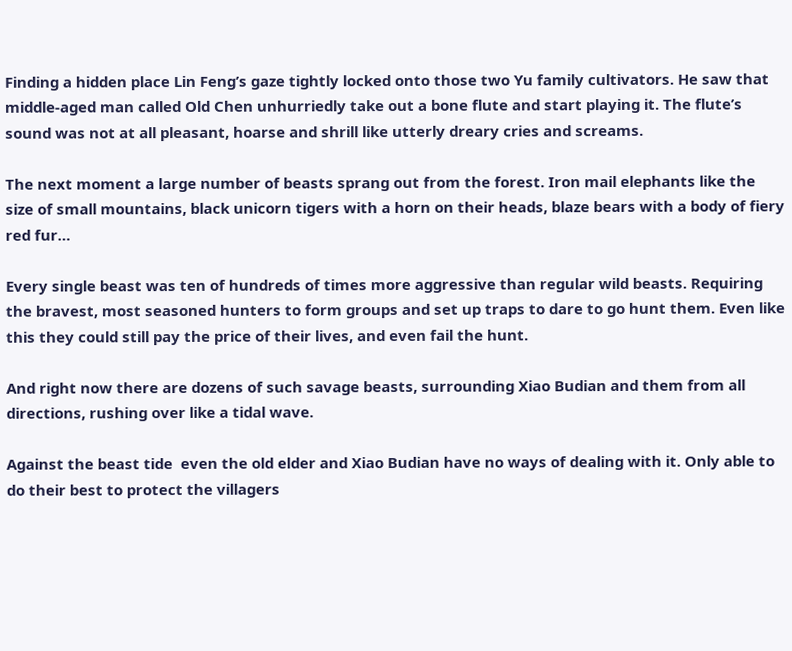Finding a hidden place Lin Feng’s gaze tightly locked onto those two Yu family cultivators. He saw that middle-aged man called Old Chen unhurriedly take out a bone flute and start playing it. The flute’s sound was not at all pleasant, hoarse and shrill like utterly dreary cries and screams.

The next moment a large number of beasts sprang out from the forest. Iron mail elephants like the size of small mountains, black unicorn tigers with a horn on their heads, blaze bears with a body of fiery red fur…

Every single beast was ten of hundreds of times more aggressive than regular wild beasts. Requiring the bravest, most seasoned hunters to form groups and set up traps to dare to go hunt them. Even like this they could still pay the price of their lives, and even fail the hunt.

And right now there are dozens of such savage beasts, surrounding Xiao Budian and them from all directions, rushing over like a tidal wave.

Against the beast tide  even the old elder and Xiao Budian have no ways of dealing with it. Only able to do their best to protect the villagers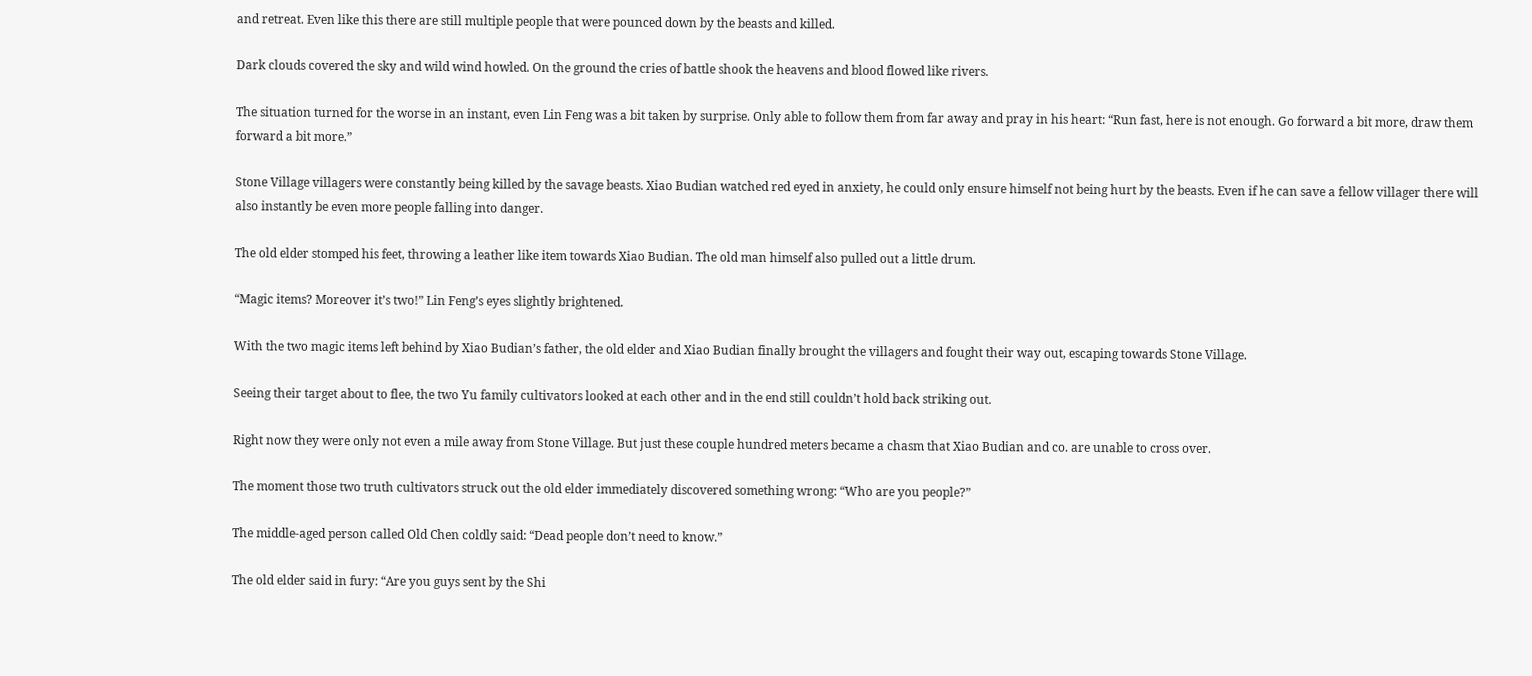and retreat. Even like this there are still multiple people that were pounced down by the beasts and killed.

Dark clouds covered the sky and wild wind howled. On the ground the cries of battle shook the heavens and blood flowed like rivers.

The situation turned for the worse in an instant, even Lin Feng was a bit taken by surprise. Only able to follow them from far away and pray in his heart: “Run fast, here is not enough. Go forward a bit more, draw them forward a bit more.”

Stone Village villagers were constantly being killed by the savage beasts. Xiao Budian watched red eyed in anxiety, he could only ensure himself not being hurt by the beasts. Even if he can save a fellow villager there will also instantly be even more people falling into danger.

The old elder stomped his feet, throwing a leather like item towards Xiao Budian. The old man himself also pulled out a little drum.

“Magic items? Moreover it’s two!” Lin Feng’s eyes slightly brightened.

With the two magic items left behind by Xiao Budian’s father, the old elder and Xiao Budian finally brought the villagers and fought their way out, escaping towards Stone Village.

Seeing their target about to flee, the two Yu family cultivators looked at each other and in the end still couldn’t hold back striking out.

Right now they were only not even a mile away from Stone Village. But just these couple hundred meters became a chasm that Xiao Budian and co. are unable to cross over.

The moment those two truth cultivators struck out the old elder immediately discovered something wrong: “Who are you people?”

The middle-aged person called Old Chen coldly said: “Dead people don’t need to know.”

The old elder said in fury: “Are you guys sent by the Shi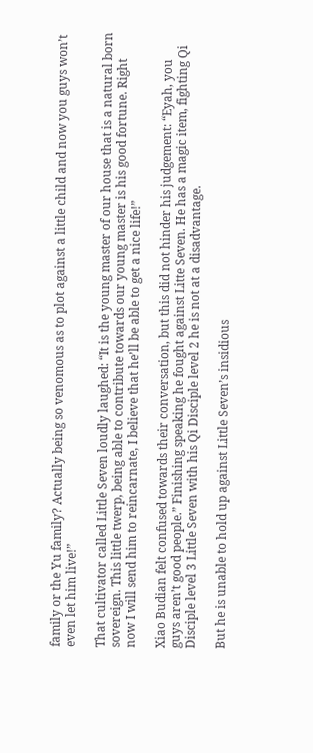family or the Yu family? Actually being so venomous as to plot against a little child and now you guys won’t even let him live!”

That cultivator called Little Seven loudly laughed: “It is the young master of our house that is a natural born sovereign. This little twerp, being able to contribute towards our young master is his good fortune. Right now I will send him to reincarnate, I believe that he’ll be able to get a nice life!”

Xiao Budian felt confused towards their conversation, but this did not hinder his judgement: “Eyah, you guys aren’t good people.” Finishing speaking he fought against Litte Seven. He has a magic item, fighting Qi Disciple level 3 Little Seven with his Qi Disciple level 2 he is not at a disadvantage.

But he is unable to hold up against Little Seven’s insidious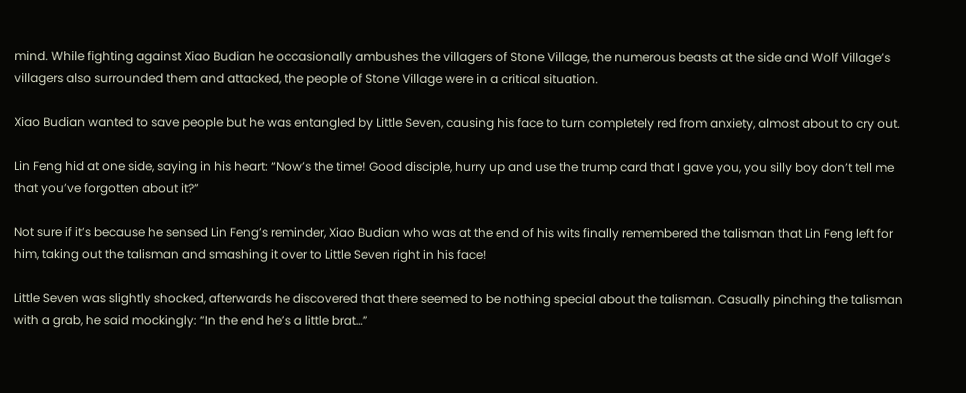mind. While fighting against Xiao Budian he occasionally ambushes the villagers of Stone Village, the numerous beasts at the side and Wolf Village’s villagers also surrounded them and attacked, the people of Stone Village were in a critical situation.

Xiao Budian wanted to save people but he was entangled by Little Seven, causing his face to turn completely red from anxiety, almost about to cry out.

Lin Feng hid at one side, saying in his heart: “Now’s the time! Good disciple, hurry up and use the trump card that I gave you, you silly boy don’t tell me that you’ve forgotten about it?”

Not sure if it’s because he sensed Lin Feng’s reminder, Xiao Budian who was at the end of his wits finally remembered the talisman that Lin Feng left for him, taking out the talisman and smashing it over to Little Seven right in his face!

Little Seven was slightly shocked, afterwards he discovered that there seemed to be nothing special about the talisman. Casually pinching the talisman with a grab, he said mockingly: “In the end he’s a little brat…”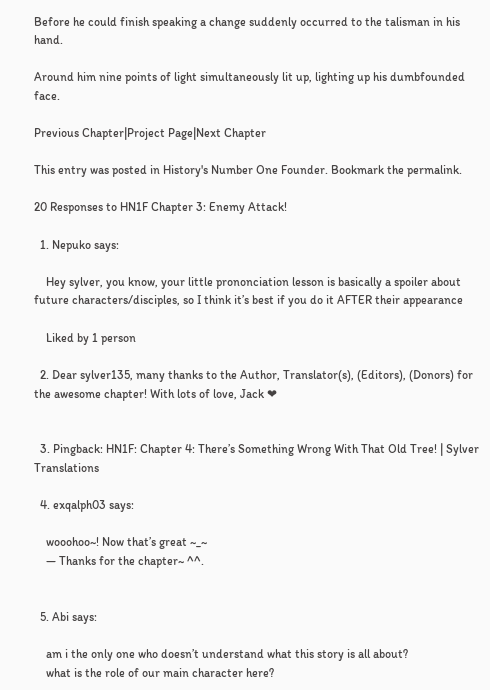Before he could finish speaking a change suddenly occurred to the talisman in his hand.

Around him nine points of light simultaneously lit up, lighting up his dumbfounded face.

Previous Chapter|Project Page|Next Chapter

This entry was posted in History's Number One Founder. Bookmark the permalink.

20 Responses to HN1F Chapter 3: Enemy Attack!

  1. Nepuko says:

    Hey sylver, you know, your little prononciation lesson is basically a spoiler about future characters/disciples, so I think it’s best if you do it AFTER their appearance

    Liked by 1 person

  2. Dear sylver135, many thanks to the Author, Translator(s), (Editors), (Donors) for the awesome chapter! With lots of love, Jack ❤


  3. Pingback: HN1F: Chapter 4: There’s Something Wrong With That Old Tree! | Sylver Translations

  4. exqalph03 says:

    wooohoo~! Now that’s great ~_~
    — Thanks for the chapter~ ^^.


  5. Abi says:

    am i the only one who doesn’t understand what this story is all about?
    what is the role of our main character here?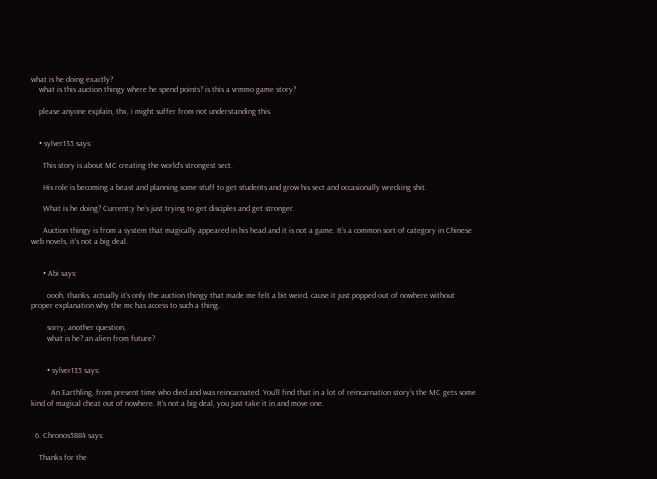what is he doing exactly?
    what is this auction thingy where he spend points? is this a vrmmo game story?

    please anyone explain, thx, i might suffer from not understanding this


    • sylver135 says:

      This story is about MC creating the world’s strongest sect.

      His role is becoming a beast and planning some stuff to get students and grow his sect and occasionally wrecking shit.

      What is he doing? Current;y he’s just trying to get disciples and get stronger.

      Auction thingy is from a system that magically appeared in his head and it is not a game. It’s a common sort of category in Chinese web novels, it’s not a big deal.


      • Abi says:

        oooh, thanks, actually it’s only the auction thingy that made me felt a bit weird, cause it just popped out of nowhere without proper explanation why the mc has access to such a thing.

        sorry, another question,
        what is he? an alien from future?


        • sylver135 says:

          An Earthling, from present time who died and was reincarnated. You’ll find that in a lot of reincarnation story’s the MC gets some kind of magical cheat out of nowhere. It’s not a big deal, you just take it in and move one.


  6. Chronos5884 says:

    Thanks for the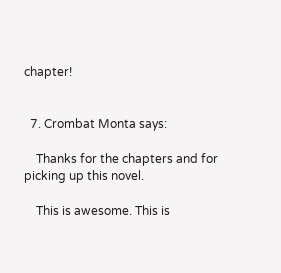chapter!


  7. Crombat Monta says:

    Thanks for the chapters and for picking up this novel.

    This is awesome. This is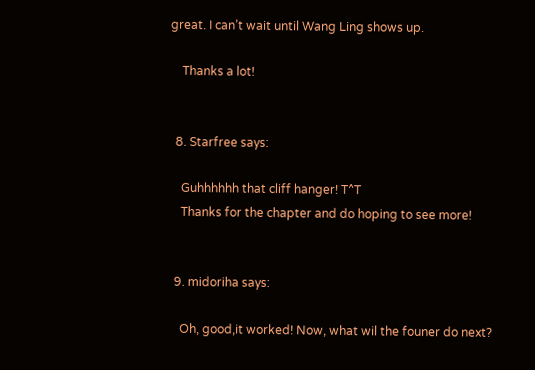great. I can’t wait until Wang Ling shows up.

    Thanks a lot!


  8. Starfree says:

    Guhhhhhh that cliff hanger! T^T
    Thanks for the chapter and do hoping to see more!


  9. midoriha says:

    Oh, good,it worked! Now, what wil the founer do next?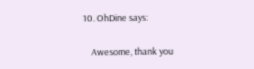10. OhDine says:

    Awesome, thank you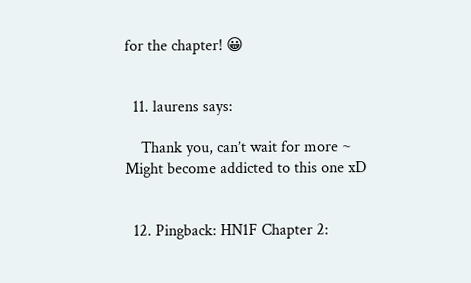for the chapter! 😀


  11. laurens says:

    Thank you, can’t wait for more ~ Might become addicted to this one xD


  12. Pingback: HN1F Chapter 2: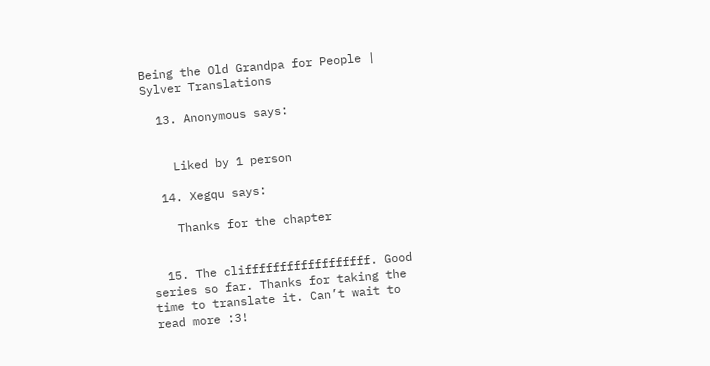Being the Old Grandpa for People | Sylver Translations

  13. Anonymous says:


    Liked by 1 person

  14. Xegqu says:

    Thanks for the chapter


  15. The cliffffffffffffffffff. Good series so far. Thanks for taking the time to translate it. Can’t wait to read more :3!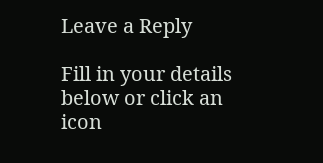Leave a Reply

Fill in your details below or click an icon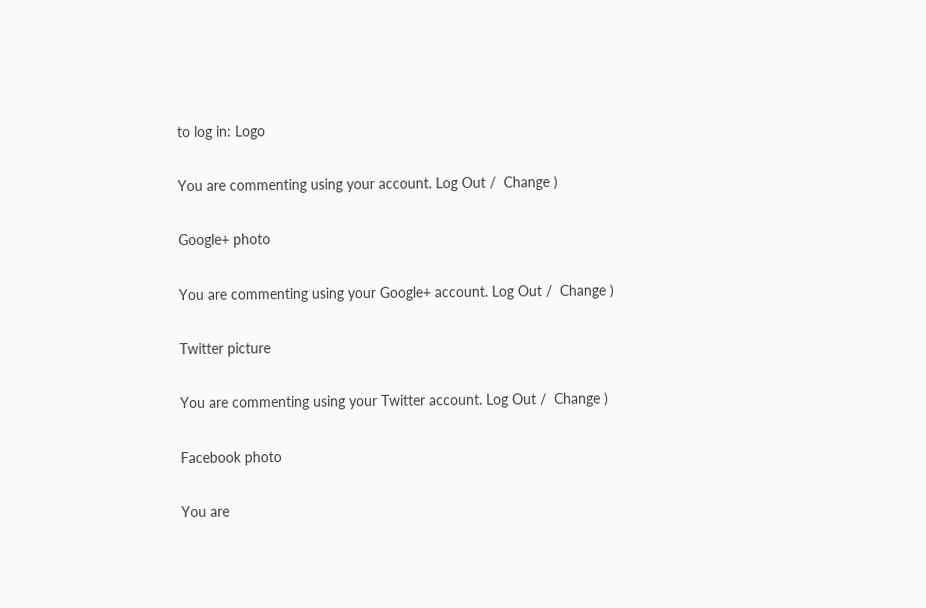to log in: Logo

You are commenting using your account. Log Out /  Change )

Google+ photo

You are commenting using your Google+ account. Log Out /  Change )

Twitter picture

You are commenting using your Twitter account. Log Out /  Change )

Facebook photo

You are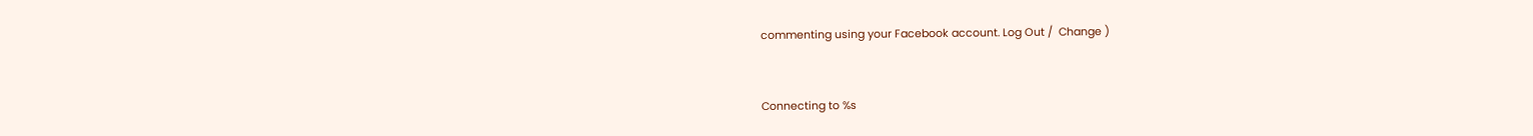commenting using your Facebook account. Log Out /  Change )


Connecting to %s